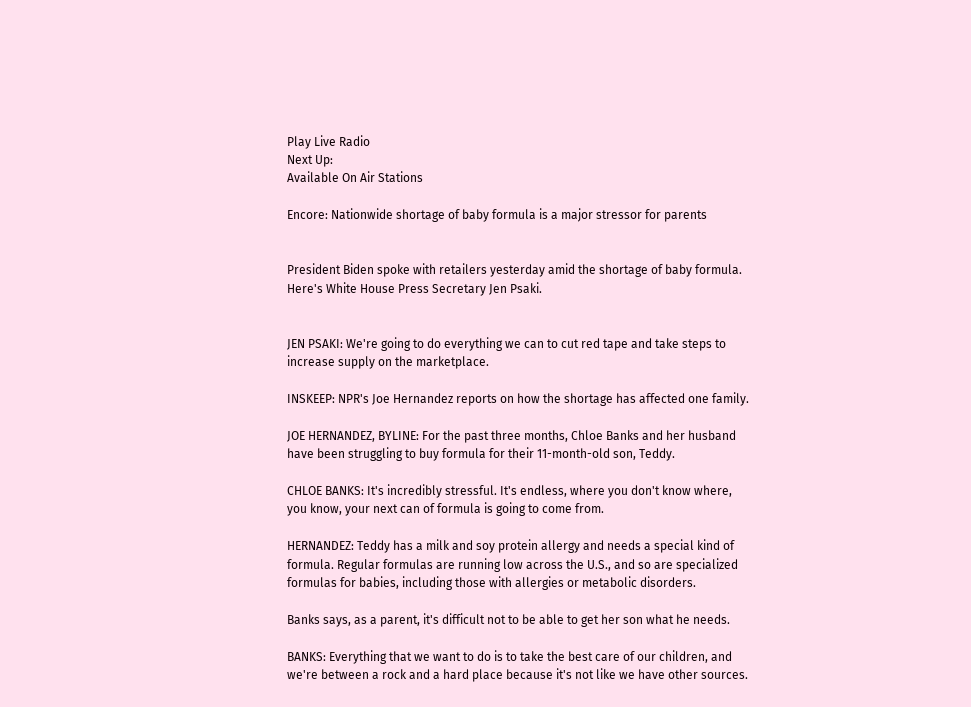Play Live Radio
Next Up:
Available On Air Stations

Encore: Nationwide shortage of baby formula is a major stressor for parents


President Biden spoke with retailers yesterday amid the shortage of baby formula. Here's White House Press Secretary Jen Psaki.


JEN PSAKI: We're going to do everything we can to cut red tape and take steps to increase supply on the marketplace.

INSKEEP: NPR's Joe Hernandez reports on how the shortage has affected one family.

JOE HERNANDEZ, BYLINE: For the past three months, Chloe Banks and her husband have been struggling to buy formula for their 11-month-old son, Teddy.

CHLOE BANKS: It's incredibly stressful. It's endless, where you don't know where, you know, your next can of formula is going to come from.

HERNANDEZ: Teddy has a milk and soy protein allergy and needs a special kind of formula. Regular formulas are running low across the U.S., and so are specialized formulas for babies, including those with allergies or metabolic disorders.

Banks says, as a parent, it's difficult not to be able to get her son what he needs.

BANKS: Everything that we want to do is to take the best care of our children, and we're between a rock and a hard place because it's not like we have other sources.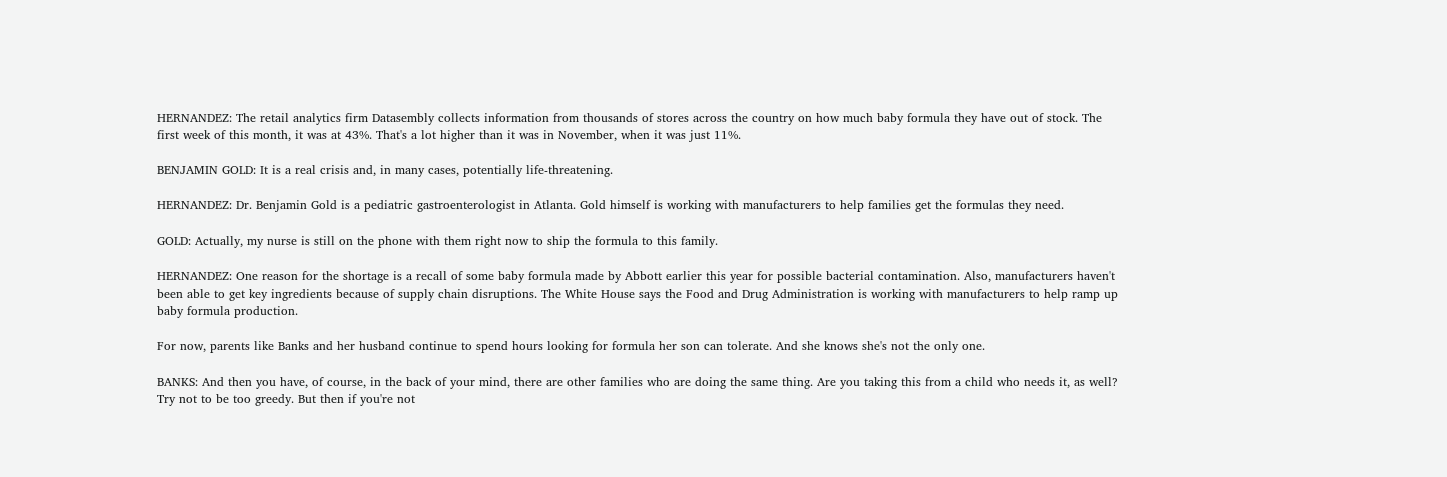HERNANDEZ: The retail analytics firm Datasembly collects information from thousands of stores across the country on how much baby formula they have out of stock. The first week of this month, it was at 43%. That's a lot higher than it was in November, when it was just 11%.

BENJAMIN GOLD: It is a real crisis and, in many cases, potentially life-threatening.

HERNANDEZ: Dr. Benjamin Gold is a pediatric gastroenterologist in Atlanta. Gold himself is working with manufacturers to help families get the formulas they need.

GOLD: Actually, my nurse is still on the phone with them right now to ship the formula to this family.

HERNANDEZ: One reason for the shortage is a recall of some baby formula made by Abbott earlier this year for possible bacterial contamination. Also, manufacturers haven't been able to get key ingredients because of supply chain disruptions. The White House says the Food and Drug Administration is working with manufacturers to help ramp up baby formula production.

For now, parents like Banks and her husband continue to spend hours looking for formula her son can tolerate. And she knows she's not the only one.

BANKS: And then you have, of course, in the back of your mind, there are other families who are doing the same thing. Are you taking this from a child who needs it, as well? Try not to be too greedy. But then if you're not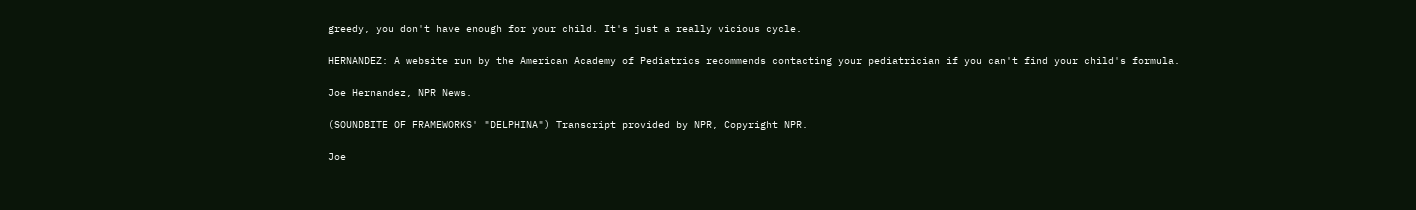greedy, you don't have enough for your child. It's just a really vicious cycle.

HERNANDEZ: A website run by the American Academy of Pediatrics recommends contacting your pediatrician if you can't find your child's formula.

Joe Hernandez, NPR News.

(SOUNDBITE OF FRAMEWORKS' "DELPHINA") Transcript provided by NPR, Copyright NPR.

Joe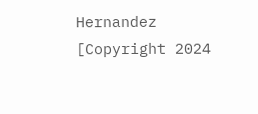Hernandez
[Copyright 2024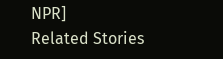NPR]
Related Stories